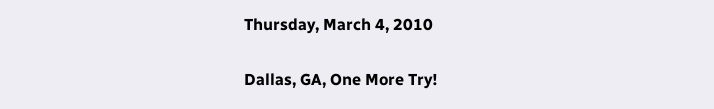Thursday, March 4, 2010

Dallas, GA, One More Try!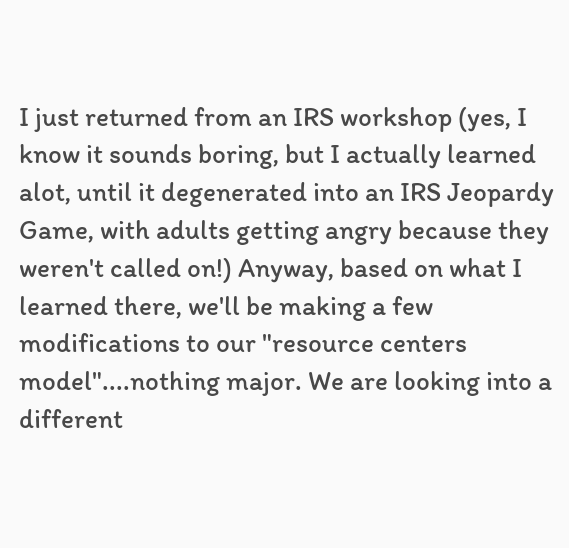I just returned from an IRS workshop (yes, I know it sounds boring, but I actually learned alot, until it degenerated into an IRS Jeopardy Game, with adults getting angry because they weren't called on!) Anyway, based on what I learned there, we'll be making a few modifications to our "resource centers model"....nothing major. We are looking into a different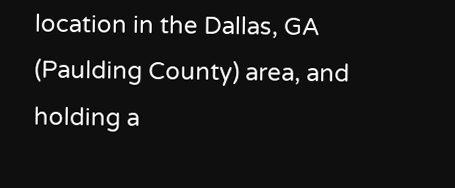location in the Dallas, GA (Paulding County) area, and holding a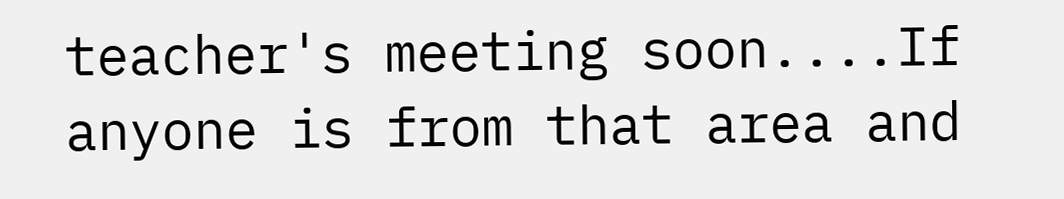teacher's meeting soon....If anyone is from that area and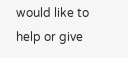would like to help or give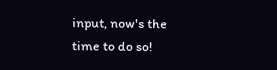input, now's the time to do so!